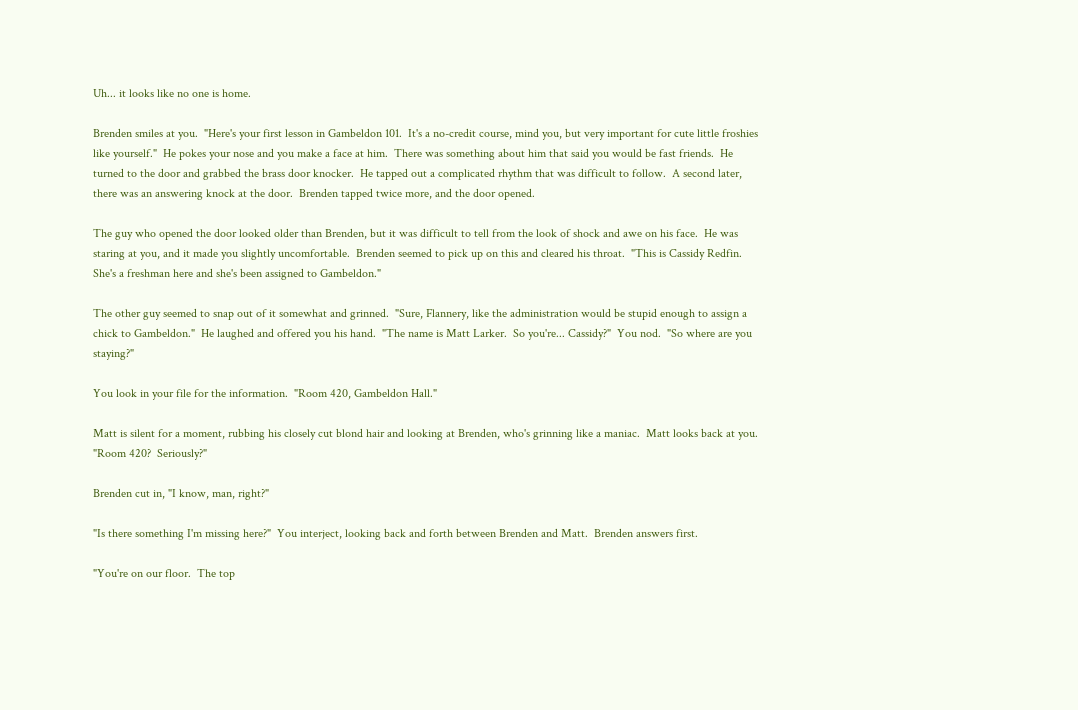Uh... it looks like no one is home.

Brenden smiles at you.  "Here's your first lesson in Gambeldon 101.  It's a no-credit course, mind you, but very important for cute little froshies like yourself."  He pokes your nose and you make a face at him.  There was something about him that said you would be fast friends.  He turned to the door and grabbed the brass door knocker.  He tapped out a complicated rhythm that was difficult to follow.  A second later, there was an answering knock at the door.  Brenden tapped twice more, and the door opened.

The guy who opened the door looked older than Brenden, but it was difficult to tell from the look of shock and awe on his face.  He was staring at you, and it made you slightly uncomfortable.  Brenden seemed to pick up on this and cleared his throat.  "This is Cassidy Redfin.  She's a freshman here and she's been assigned to Gambeldon."

The other guy seemed to snap out of it somewhat and grinned.  "Sure, Flannery, like the administration would be stupid enough to assign a chick to Gambeldon."  He laughed and offered you his hand.  "The name is Matt Larker.  So you're... Cassidy?"  You nod.  "So where are you staying?"

You look in your file for the information.  "Room 420, Gambeldon Hall."

Matt is silent for a moment, rubbing his closely cut blond hair and looking at Brenden, who's grinning like a maniac.  Matt looks back at you.  "Room 420?  Seriously?"

Brenden cut in, "I know, man, right?"

"Is there something I'm missing here?"  You interject, looking back and forth between Brenden and Matt.  Brenden answers first.

"You're on our floor.  The top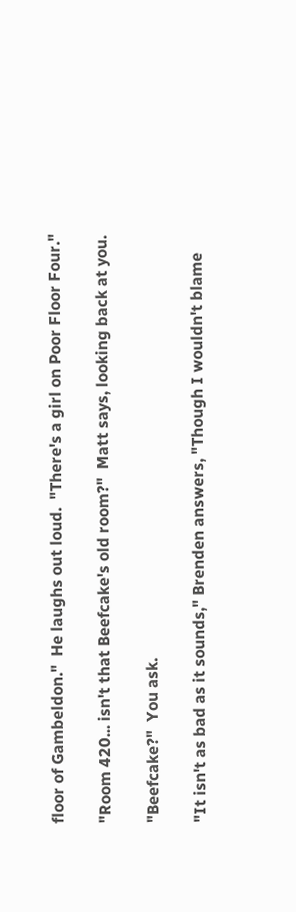floor of Gambeldon."  He laughs out loud.  "There's a girl on Poor Floor Four."

"Room 420... isn't that Beefcake's old room?"  Matt says, looking back at you.

"Beefcake?"  You ask.

"It isn't as bad as it sounds," Brenden answers, "Though I wouldn't blame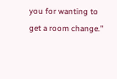you for wanting to get a room change."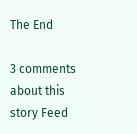The End

3 comments about this story Feed